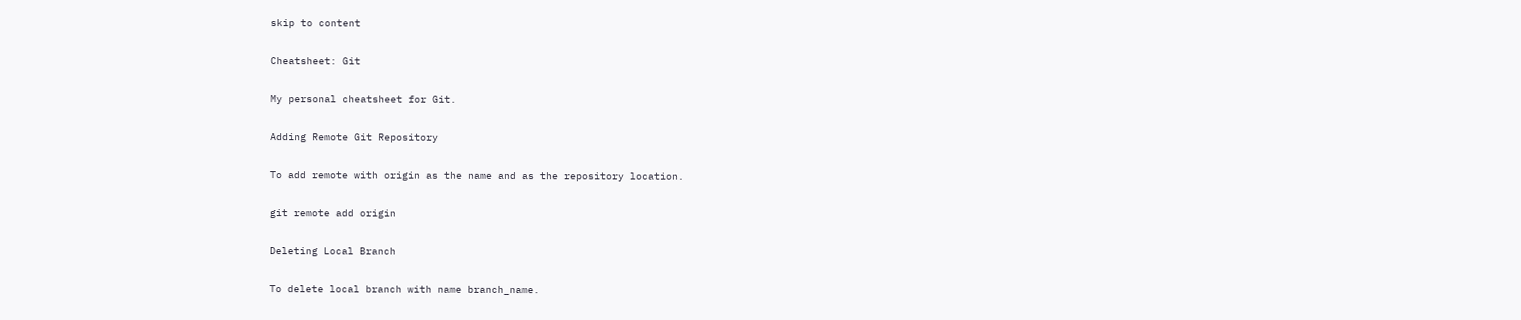skip to content

Cheatsheet: Git

My personal cheatsheet for Git.

Adding Remote Git Repository

To add remote with origin as the name and as the repository location.

git remote add origin

Deleting Local Branch

To delete local branch with name branch_name.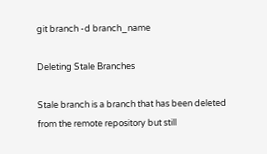git branch -d branch_name

Deleting Stale Branches

Stale branch is a branch that has been deleted from the remote repository but still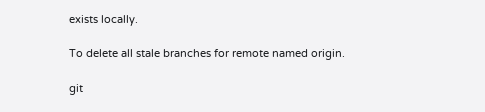exists locally.

To delete all stale branches for remote named origin.

git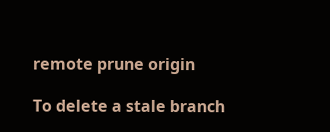remote prune origin

To delete a stale branch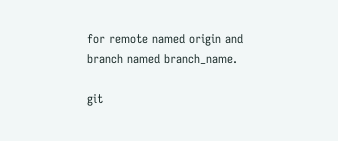for remote named origin and branch named branch_name.

git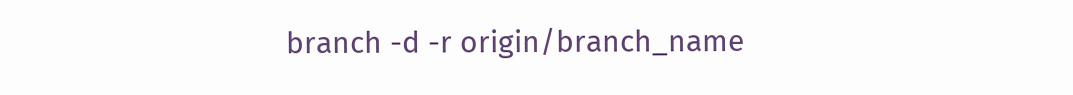branch -d -r origin/branch_name